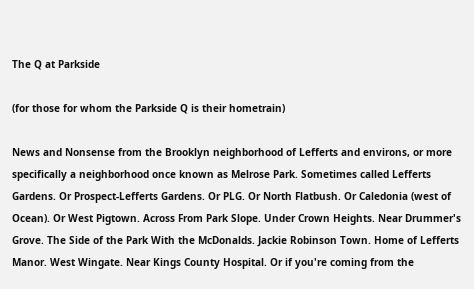The Q at Parkside

(for those for whom the Parkside Q is their hometrain)

News and Nonsense from the Brooklyn neighborhood of Lefferts and environs, or more specifically a neighborhood once known as Melrose Park. Sometimes called Lefferts Gardens. Or Prospect-Lefferts Gardens. Or PLG. Or North Flatbush. Or Caledonia (west of Ocean). Or West Pigtown. Across From Park Slope. Under Crown Heights. Near Drummer's Grove. The Side of the Park With the McDonalds. Jackie Robinson Town. Home of Lefferts Manor. West Wingate. Near Kings County Hospital. Or if you're coming from the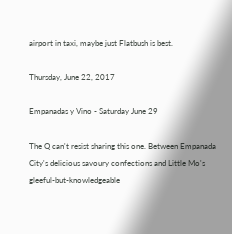airport in taxi, maybe just Flatbush is best.

Thursday, June 22, 2017

Empanadas y Vino - Saturday June 29

The Q can't resist sharing this one. Between Empanada City's delicious savoury confections and Little Mo's gleeful-but-knowledgeable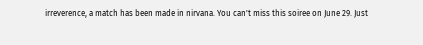irreverence, a match has been made in nirvana. You can't miss this soiree on June 29. Just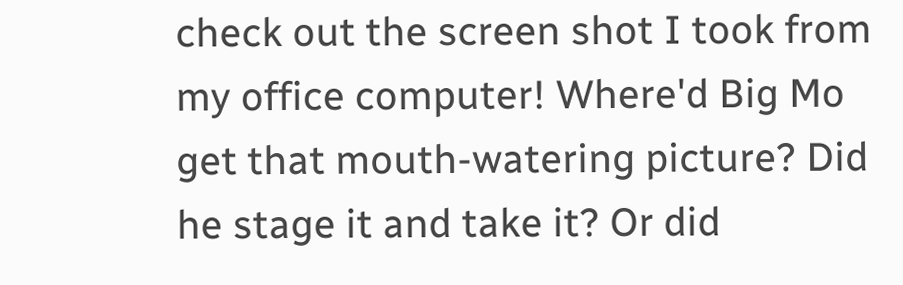check out the screen shot I took from my office computer! Where'd Big Mo get that mouth-watering picture? Did he stage it and take it? Or did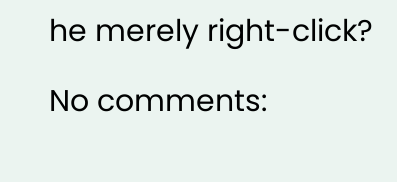he merely right-click?

No comments: